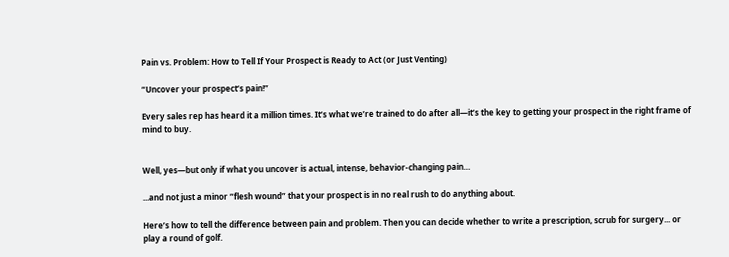Pain vs. Problem: How to Tell If Your Prospect is Ready to Act (or Just Venting)

“Uncover your prospect’s pain!”

Every sales rep has heard it a million times. It’s what we’re trained to do after all—it’s the key to getting your prospect in the right frame of mind to buy.


Well, yes—but only if what you uncover is actual, intense, behavior-changing pain…

...and not just a minor “flesh wound” that your prospect is in no real rush to do anything about.

Here’s how to tell the difference between pain and problem. Then you can decide whether to write a prescription, scrub for surgery... or play a round of golf.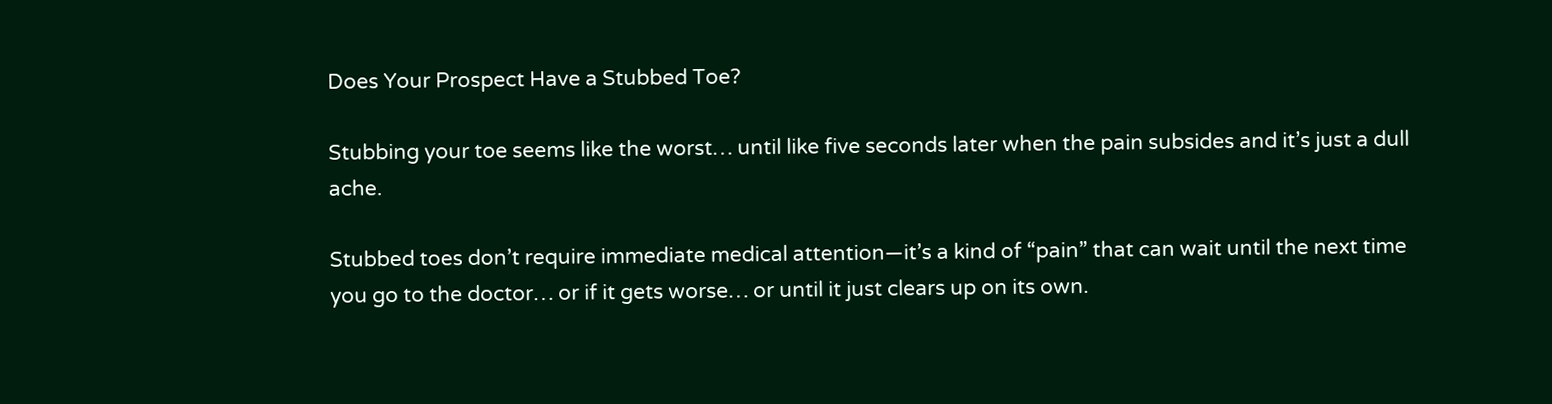Does Your Prospect Have a Stubbed Toe?

Stubbing your toe seems like the worst… until like five seconds later when the pain subsides and it’s just a dull ache.

Stubbed toes don’t require immediate medical attention—it’s a kind of “pain” that can wait until the next time you go to the doctor… or if it gets worse… or until it just clears up on its own.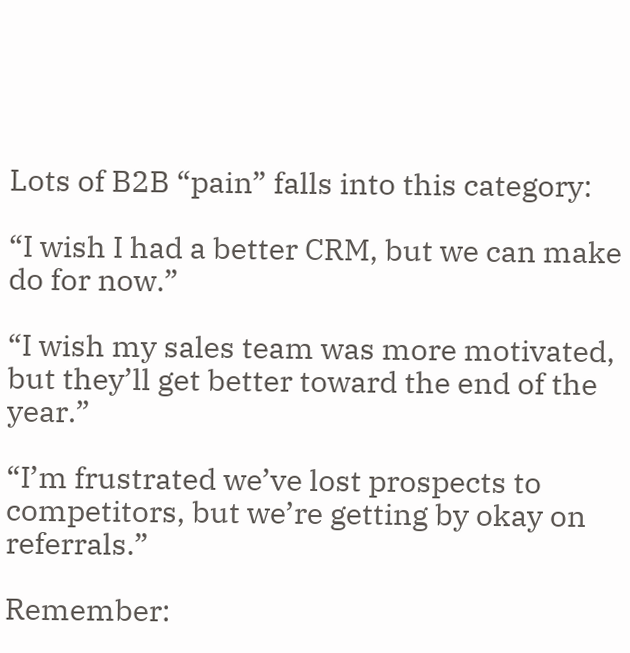Lots of B2B “pain” falls into this category:

“I wish I had a better CRM, but we can make do for now.”

“I wish my sales team was more motivated, but they’ll get better toward the end of the year.”

“I’m frustrated we’ve lost prospects to competitors, but we’re getting by okay on referrals.”

Remember: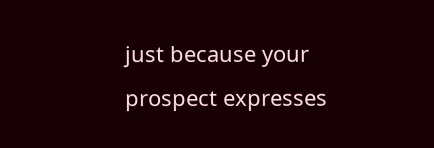just because your prospect expresses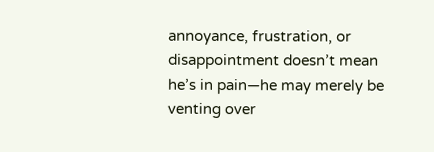annoyance, frustration, or disappointment doesn’t mean he’s in pain—he may merely be venting over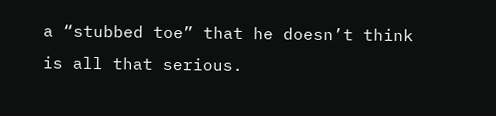a “stubbed toe” that he doesn’t think is all that serious.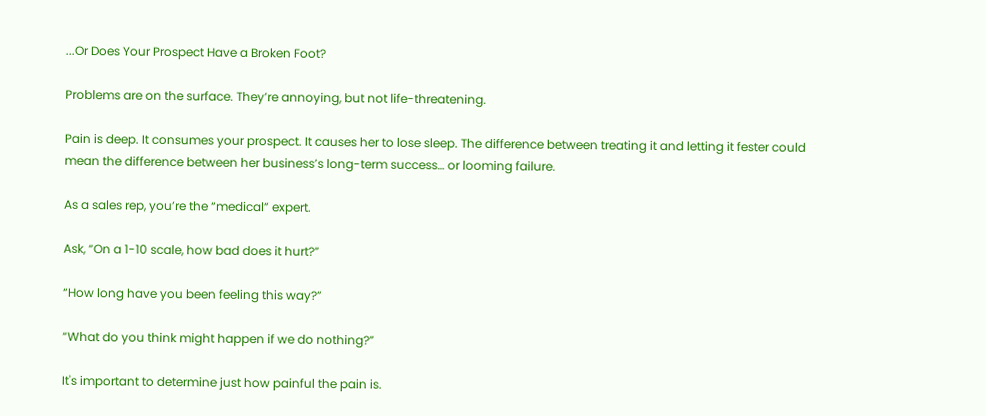...Or Does Your Prospect Have a Broken Foot?

Problems are on the surface. They’re annoying, but not life-threatening.

Pain is deep. It consumes your prospect. It causes her to lose sleep. The difference between treating it and letting it fester could mean the difference between her business’s long-term success… or looming failure.

As a sales rep, you’re the “medical” expert.

Ask, “On a 1-10 scale, how bad does it hurt?”

“How long have you been feeling this way?”

“What do you think might happen if we do nothing?”

It's important to determine just how painful the pain is.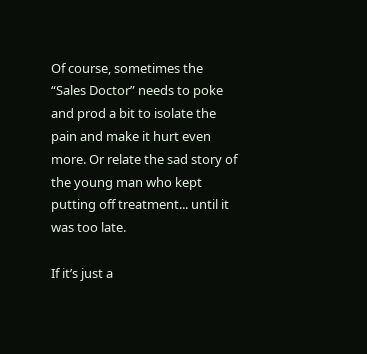Of course, sometimes the “Sales Doctor” needs to poke and prod a bit to isolate the pain and make it hurt even more. Or relate the sad story of the young man who kept putting off treatment... until it was too late.

If it’s just a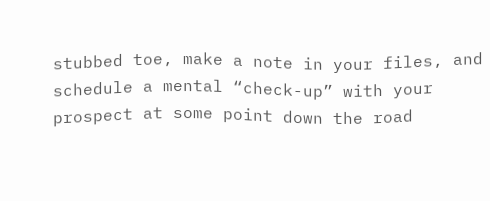stubbed toe, make a note in your files, and schedule a mental “check-up” with your prospect at some point down the road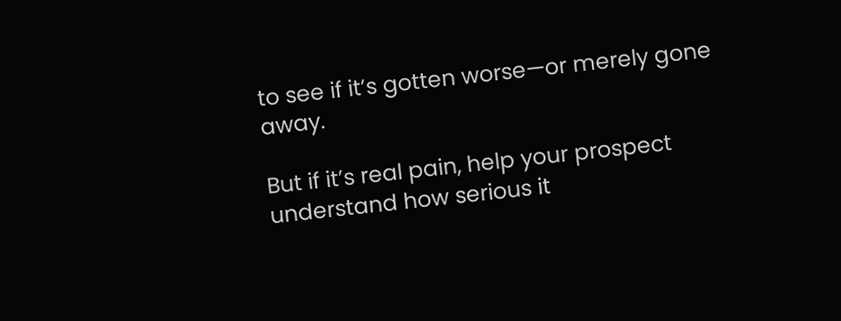to see if it’s gotten worse—or merely gone away.

But if it’s real pain, help your prospect understand how serious it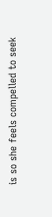is so she feels compelled to seek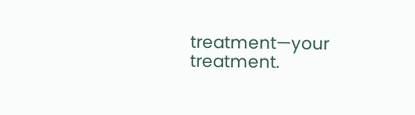treatment—your treatment.